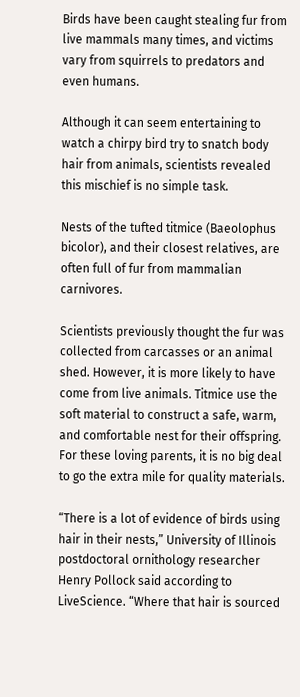Birds have been caught stealing fur from live mammals many times, and victims vary from squirrels to predators and even humans.

Although it can seem entertaining to watch a chirpy bird try to snatch body hair from animals, scientists revealed this mischief is no simple task.

Nests of the tufted titmice (Baeolophus bicolor), and their closest relatives, are often full of fur from mammalian carnivores.

Scientists previously thought the fur was collected from carcasses or an animal shed. However, it is more likely to have come from live animals. Titmice use the soft material to construct a safe, warm, and comfortable nest for their offspring. For these loving parents, it is no big deal to go the extra mile for quality materials.

“There is a lot of evidence of birds using hair in their nests,” University of Illinois postdoctoral ornithology researcher Henry Pollock said according to LiveScience. “Where that hair is sourced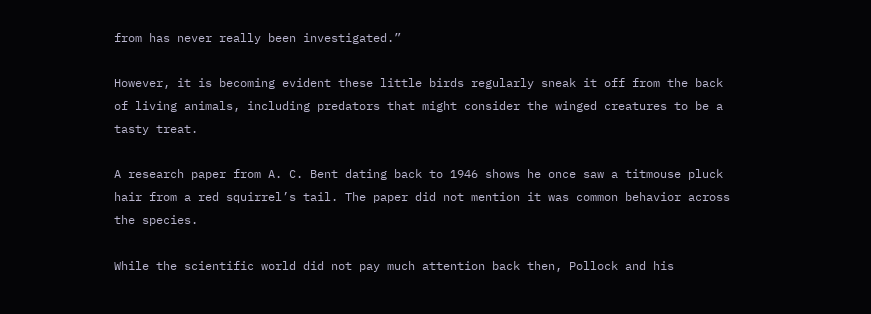from has never really been investigated.”

However, it is becoming evident these little birds regularly sneak it off from the back of living animals, including predators that might consider the winged creatures to be a tasty treat.

A research paper from A. C. Bent dating back to 1946 shows he once saw a titmouse pluck hair from a red squirrel’s tail. The paper did not mention it was common behavior across the species.

While the scientific world did not pay much attention back then, Pollock and his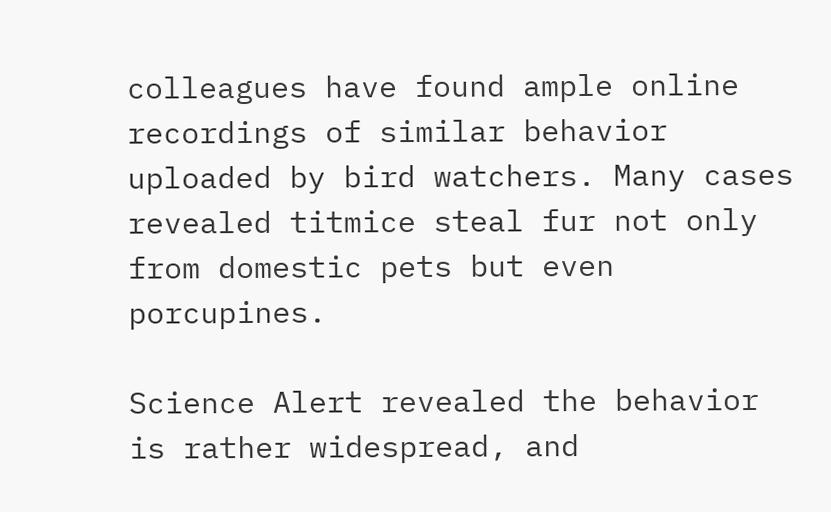colleagues have found ample online recordings of similar behavior uploaded by bird watchers. Many cases revealed titmice steal fur not only from domestic pets but even porcupines.

Science Alert revealed the behavior is rather widespread, and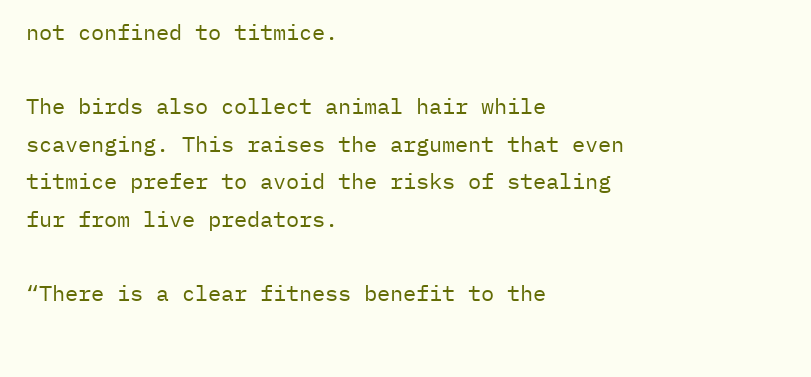not confined to titmice.

The birds also collect animal hair while scavenging. This raises the argument that even titmice prefer to avoid the risks of stealing fur from live predators.

“There is a clear fitness benefit to the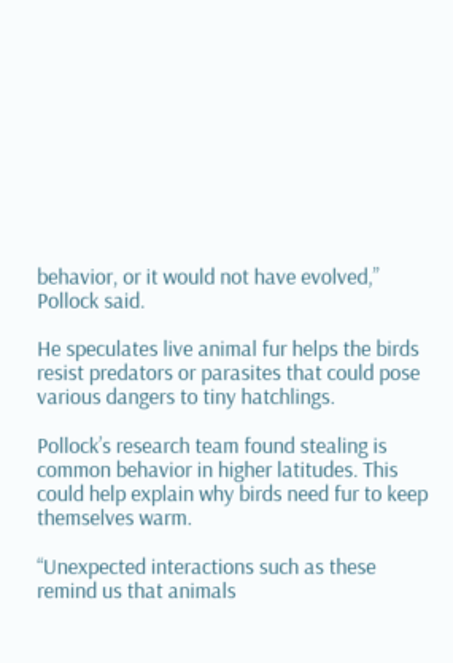behavior, or it would not have evolved,” Pollock said.

He speculates live animal fur helps the birds resist predators or parasites that could pose various dangers to tiny hatchlings.

Pollock’s research team found stealing is common behavior in higher latitudes. This could help explain why birds need fur to keep themselves warm.

“Unexpected interactions such as these remind us that animals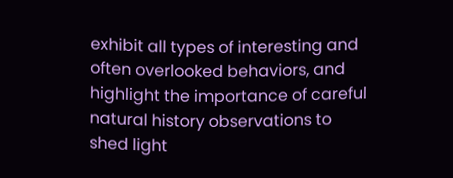exhibit all types of interesting and often overlooked behaviors, and highlight the importance of careful natural history observations to shed light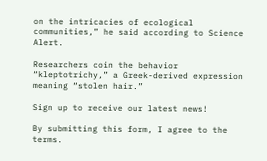on the intricacies of ecological communities,” he said according to Science Alert.

Researchers coin the behavior “kleptotrichy,” a Greek-derived expression meaning “stolen hair.”

Sign up to receive our latest news!

By submitting this form, I agree to the terms.